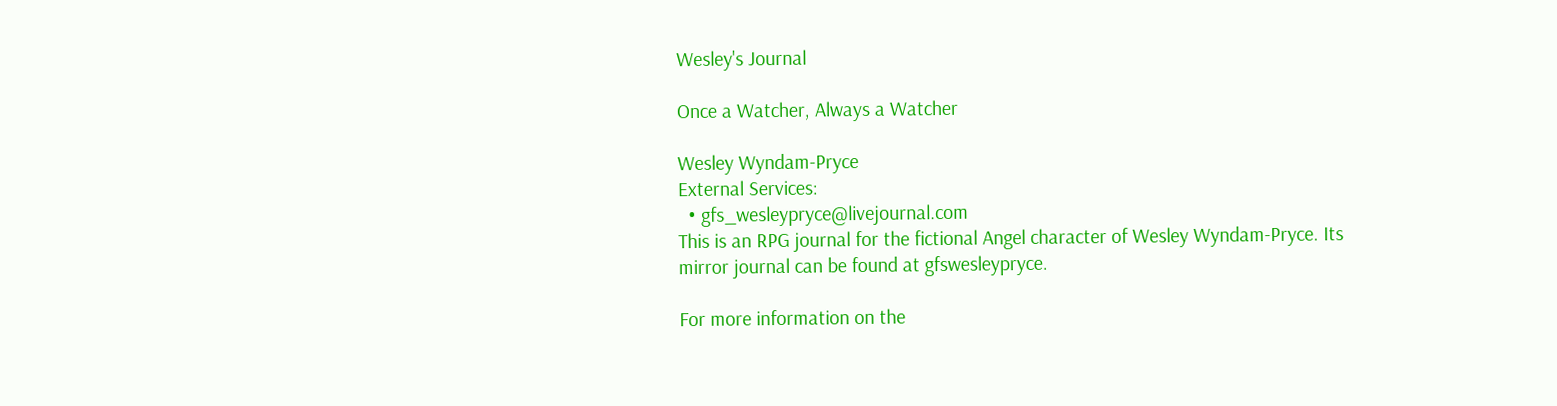Wesley's Journal

Once a Watcher, Always a Watcher

Wesley Wyndam-Pryce
External Services:
  • gfs_wesleypryce@livejournal.com
This is an RPG journal for the fictional Angel character of Wesley Wyndam-Pryce. Its mirror journal can be found at gfswesleypryce.

For more information on the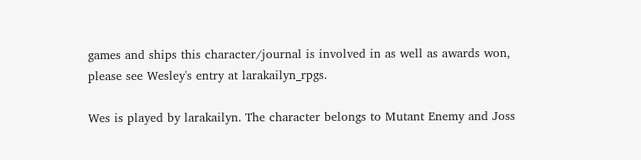games and ships this character/journal is involved in as well as awards won, please see Wesley's entry at larakailyn_rpgs.

Wes is played by larakailyn. The character belongs to Mutant Enemy and Joss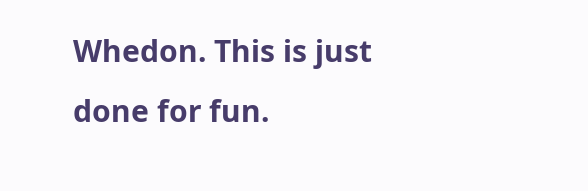Whedon. This is just done for fun.